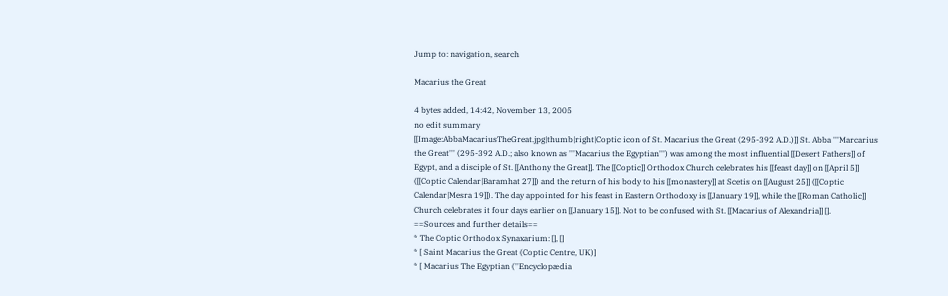Jump to: navigation, search

Macarius the Great

4 bytes added, 14:42, November 13, 2005
no edit summary
[[Image:AbbaMacariusTheGreat.jpg|thumb|right|Coptic icon of St. Macarius the Great (295-392 A.D.)]] St. Abba '''Marcarius the Great''' (295-392 A.D.; also known as '''Macarius the Egyptian''') was among the most influential [[Desert Fathers]] of Egypt, and a disciple of St. [[Anthony the Great]]. The [[Coptic]] Orthodox Church celebrates his [[feast day]] on [[April 5]] ([[Coptic Calendar|Baramhat 27]]) and the return of his body to his [[monastery]] at Scetis on [[August 25]] ([[Coptic Calendar|Mesra 19]]). The day appointed for his feast in Eastern Orthodoxy is [[January 19]], while the [[Roman Catholic]] Church celebrates it four days earlier on [[January 15]]. Not to be confused with St. [[Macarius of Alexandria]] [].
==Sources and further details==
* The Coptic Orthodox Synaxarium: [], []
* [ Saint Macarius the Great (Coptic Centre, UK)]
* [ Macarius The Egyptian (''Encyclopædia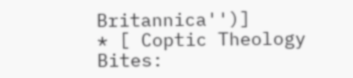Britannica'')]
* [ Coptic Theology Bites: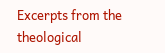Excerpts from the theological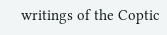writings of the Coptic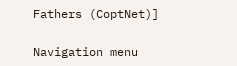Fathers (CoptNet)]

Navigation menu